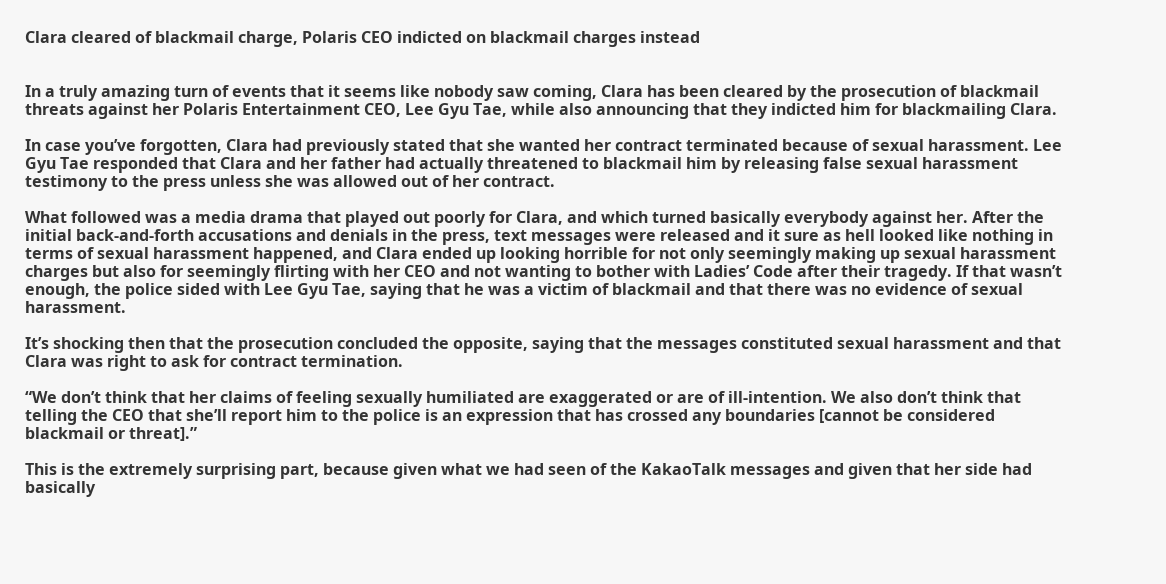Clara cleared of blackmail charge, Polaris CEO indicted on blackmail charges instead


In a truly amazing turn of events that it seems like nobody saw coming, Clara has been cleared by the prosecution of blackmail threats against her Polaris Entertainment CEO, Lee Gyu Tae, while also announcing that they indicted him for blackmailing Clara.

In case you’ve forgotten, Clara had previously stated that she wanted her contract terminated because of sexual harassment. Lee Gyu Tae responded that Clara and her father had actually threatened to blackmail him by releasing false sexual harassment testimony to the press unless she was allowed out of her contract.

What followed was a media drama that played out poorly for Clara, and which turned basically everybody against her. After the initial back-and-forth accusations and denials in the press, text messages were released and it sure as hell looked like nothing in terms of sexual harassment happened, and Clara ended up looking horrible for not only seemingly making up sexual harassment charges but also for seemingly flirting with her CEO and not wanting to bother with Ladies’ Code after their tragedy. If that wasn’t enough, the police sided with Lee Gyu Tae, saying that he was a victim of blackmail and that there was no evidence of sexual harassment.

It’s shocking then that the prosecution concluded the opposite, saying that the messages constituted sexual harassment and that Clara was right to ask for contract termination.

“We don’t think that her claims of feeling sexually humiliated are exaggerated or are of ill-intention. We also don’t think that telling the CEO that she’ll report him to the police is an expression that has crossed any boundaries [cannot be considered blackmail or threat].”

This is the extremely surprising part, because given what we had seen of the KakaoTalk messages and given that her side had basically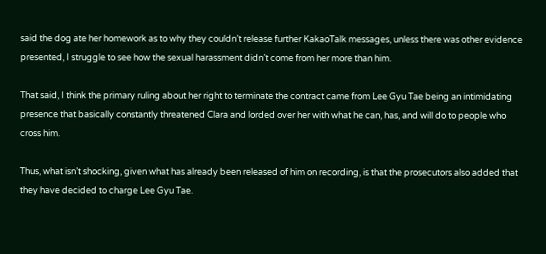said the dog ate her homework as to why they couldn’t release further KakaoTalk messages, unless there was other evidence presented, I struggle to see how the sexual harassment didn’t come from her more than him.

That said, I think the primary ruling about her right to terminate the contract came from Lee Gyu Tae being an intimidating presence that basically constantly threatened Clara and lorded over her with what he can, has, and will do to people who cross him.

Thus, what isn’t shocking, given what has already been released of him on recording, is that the prosecutors also added that they have decided to charge Lee Gyu Tae.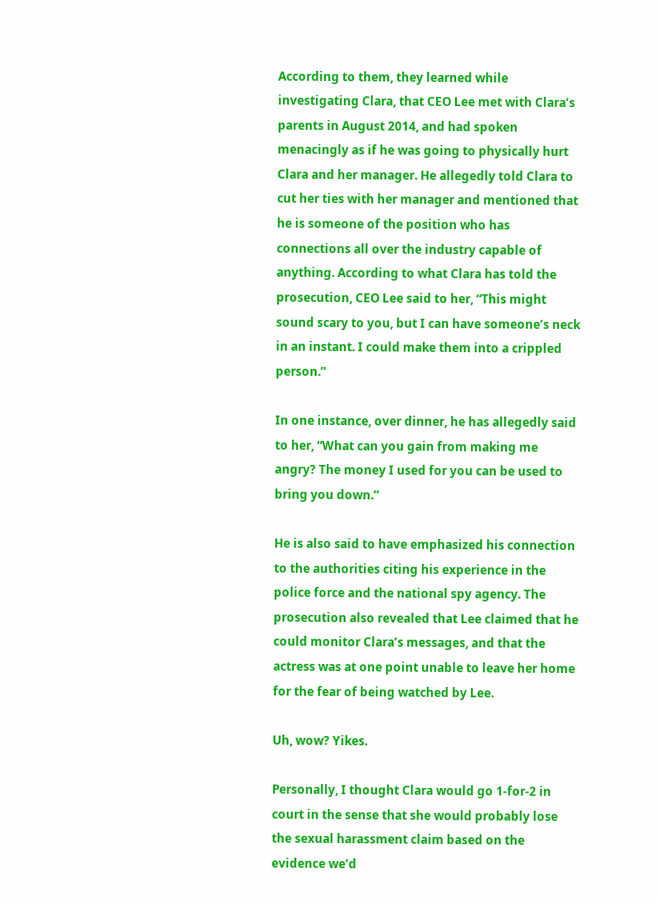According to them, they learned while investigating Clara, that CEO Lee met with Clara’s parents in August 2014, and had spoken menacingly as if he was going to physically hurt Clara and her manager. He allegedly told Clara to cut her ties with her manager and mentioned that he is someone of the position who has connections all over the industry capable of anything. According to what Clara has told the prosecution, CEO Lee said to her, “This might sound scary to you, but I can have someone’s neck in an instant. I could make them into a crippled person.”

In one instance, over dinner, he has allegedly said to her, “What can you gain from making me angry? The money I used for you can be used to bring you down.”

He is also said to have emphasized his connection to the authorities citing his experience in the police force and the national spy agency. The prosecution also revealed that Lee claimed that he could monitor Clara’s messages, and that the actress was at one point unable to leave her home for the fear of being watched by Lee.

Uh, wow? Yikes.

Personally, I thought Clara would go 1-for-2 in court in the sense that she would probably lose the sexual harassment claim based on the evidence we’d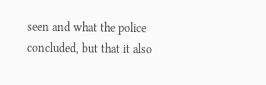seen and what the police concluded, but that it also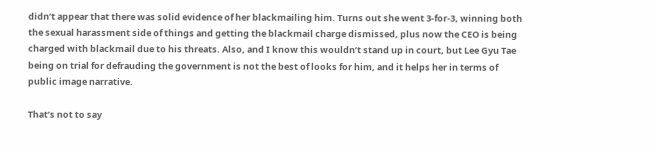didn’t appear that there was solid evidence of her blackmailing him. Turns out she went 3-for-3, winning both the sexual harassment side of things and getting the blackmail charge dismissed, plus now the CEO is being charged with blackmail due to his threats. Also, and I know this wouldn’t stand up in court, but Lee Gyu Tae being on trial for defrauding the government is not the best of looks for him, and it helps her in terms of public image narrative.

That’s not to say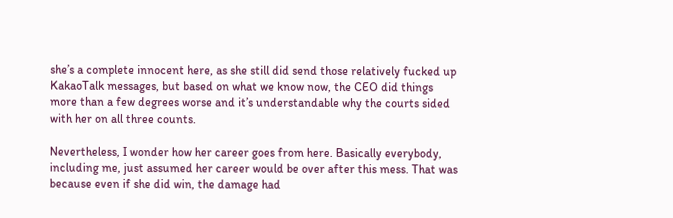she’s a complete innocent here, as she still did send those relatively fucked up KakaoTalk messages, but based on what we know now, the CEO did things more than a few degrees worse and it’s understandable why the courts sided with her on all three counts.

Nevertheless, I wonder how her career goes from here. Basically everybody, including me, just assumed her career would be over after this mess. That was because even if she did win, the damage had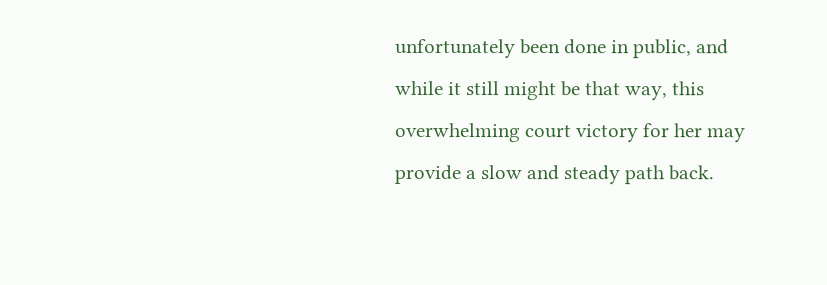unfortunately been done in public, and while it still might be that way, this overwhelming court victory for her may provide a slow and steady path back.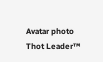Avatar photo
Thot Leader™